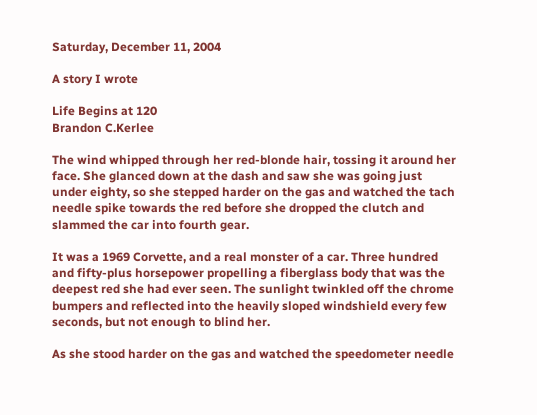Saturday, December 11, 2004

A story I wrote

Life Begins at 120
Brandon C.Kerlee

The wind whipped through her red-blonde hair, tossing it around her face. She glanced down at the dash and saw she was going just under eighty, so she stepped harder on the gas and watched the tach needle spike towards the red before she dropped the clutch and slammed the car into fourth gear.

It was a 1969 Corvette, and a real monster of a car. Three hundred and fifty-plus horsepower propelling a fiberglass body that was the deepest red she had ever seen. The sunlight twinkled off the chrome bumpers and reflected into the heavily sloped windshield every few seconds, but not enough to blind her.

As she stood harder on the gas and watched the speedometer needle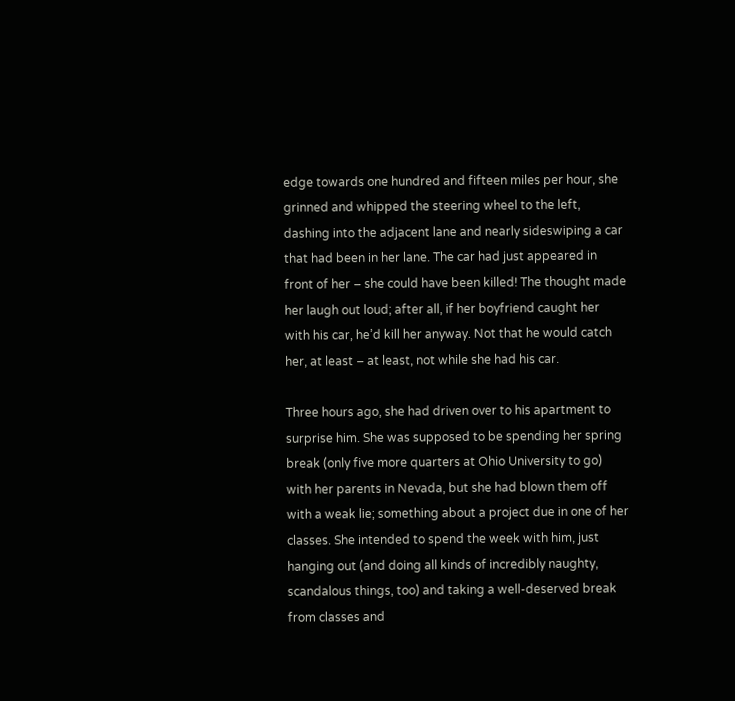edge towards one hundred and fifteen miles per hour, she grinned and whipped the steering wheel to the left, dashing into the adjacent lane and nearly sideswiping a car that had been in her lane. The car had just appeared in front of her – she could have been killed! The thought made her laugh out loud; after all, if her boyfriend caught her with his car, he’d kill her anyway. Not that he would catch her, at least – at least, not while she had his car.

Three hours ago, she had driven over to his apartment to surprise him. She was supposed to be spending her spring break (only five more quarters at Ohio University to go) with her parents in Nevada, but she had blown them off with a weak lie; something about a project due in one of her classes. She intended to spend the week with him, just hanging out (and doing all kinds of incredibly naughty, scandalous things, too) and taking a well-deserved break from classes and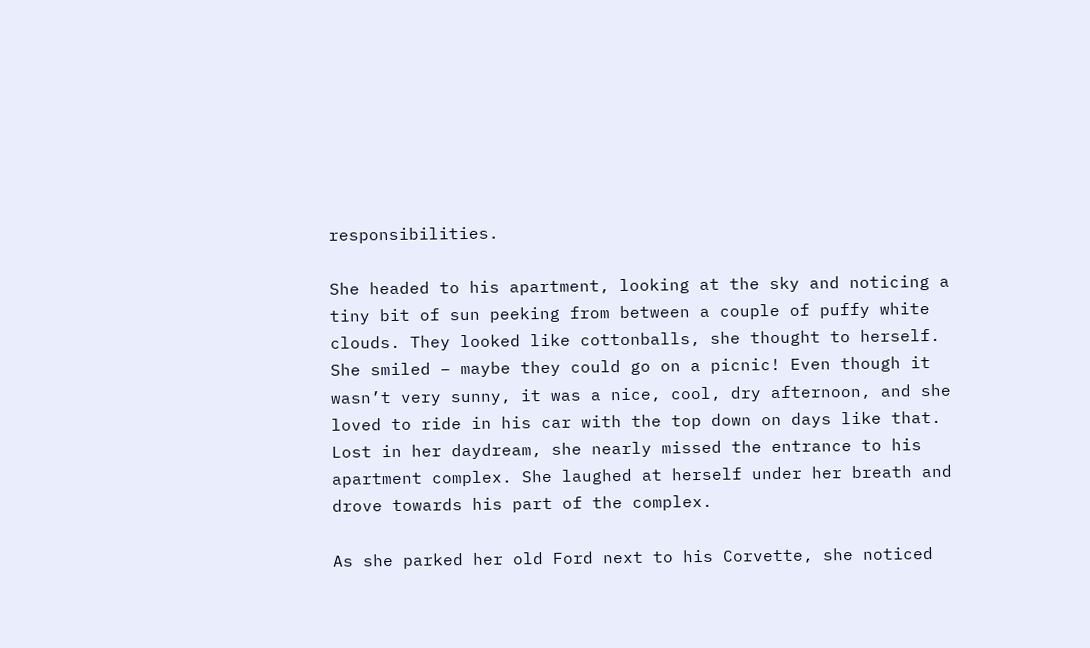responsibilities.

She headed to his apartment, looking at the sky and noticing a tiny bit of sun peeking from between a couple of puffy white clouds. They looked like cottonballs, she thought to herself. She smiled – maybe they could go on a picnic! Even though it wasn’t very sunny, it was a nice, cool, dry afternoon, and she loved to ride in his car with the top down on days like that. Lost in her daydream, she nearly missed the entrance to his apartment complex. She laughed at herself under her breath and drove towards his part of the complex.

As she parked her old Ford next to his Corvette, she noticed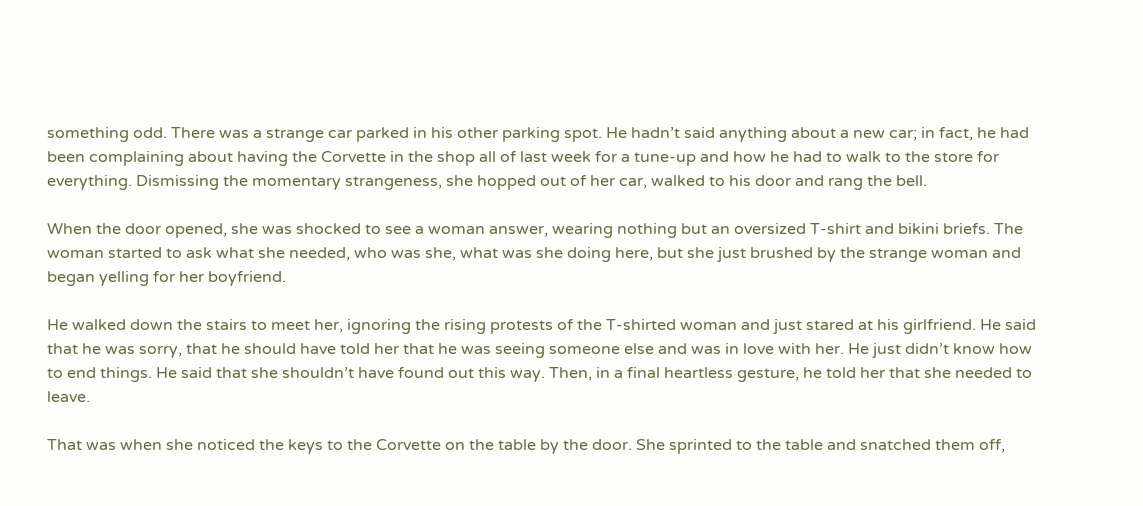something odd. There was a strange car parked in his other parking spot. He hadn’t said anything about a new car; in fact, he had been complaining about having the Corvette in the shop all of last week for a tune-up and how he had to walk to the store for everything. Dismissing the momentary strangeness, she hopped out of her car, walked to his door and rang the bell.

When the door opened, she was shocked to see a woman answer, wearing nothing but an oversized T-shirt and bikini briefs. The woman started to ask what she needed, who was she, what was she doing here, but she just brushed by the strange woman and began yelling for her boyfriend.

He walked down the stairs to meet her, ignoring the rising protests of the T-shirted woman and just stared at his girlfriend. He said that he was sorry, that he should have told her that he was seeing someone else and was in love with her. He just didn’t know how to end things. He said that she shouldn’t have found out this way. Then, in a final heartless gesture, he told her that she needed to leave.

That was when she noticed the keys to the Corvette on the table by the door. She sprinted to the table and snatched them off,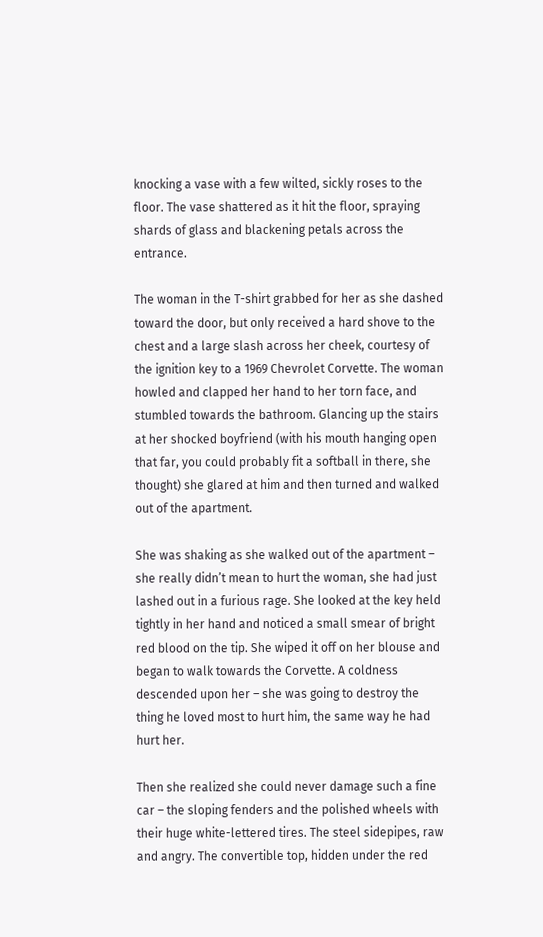knocking a vase with a few wilted, sickly roses to the floor. The vase shattered as it hit the floor, spraying shards of glass and blackening petals across the entrance.

The woman in the T-shirt grabbed for her as she dashed toward the door, but only received a hard shove to the chest and a large slash across her cheek, courtesy of the ignition key to a 1969 Chevrolet Corvette. The woman howled and clapped her hand to her torn face, and stumbled towards the bathroom. Glancing up the stairs at her shocked boyfriend (with his mouth hanging open that far, you could probably fit a softball in there, she thought) she glared at him and then turned and walked out of the apartment.

She was shaking as she walked out of the apartment – she really didn’t mean to hurt the woman, she had just lashed out in a furious rage. She looked at the key held tightly in her hand and noticed a small smear of bright red blood on the tip. She wiped it off on her blouse and began to walk towards the Corvette. A coldness descended upon her – she was going to destroy the thing he loved most to hurt him, the same way he had hurt her.

Then she realized she could never damage such a fine car – the sloping fenders and the polished wheels with their huge white-lettered tires. The steel sidepipes, raw and angry. The convertible top, hidden under the red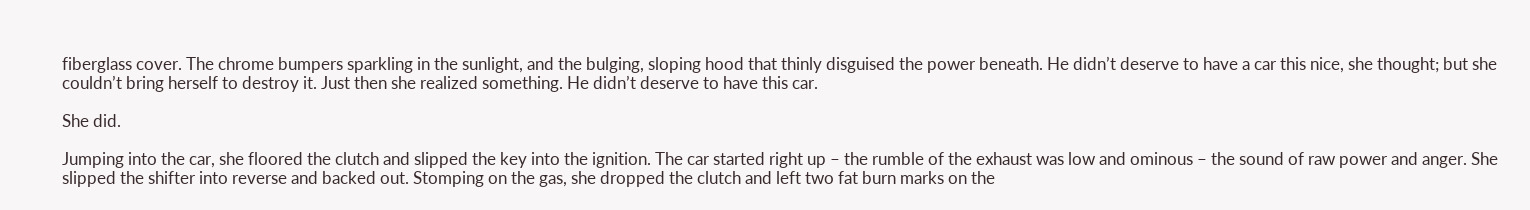fiberglass cover. The chrome bumpers sparkling in the sunlight, and the bulging, sloping hood that thinly disguised the power beneath. He didn’t deserve to have a car this nice, she thought; but she couldn’t bring herself to destroy it. Just then she realized something. He didn’t deserve to have this car.

She did.

Jumping into the car, she floored the clutch and slipped the key into the ignition. The car started right up – the rumble of the exhaust was low and ominous – the sound of raw power and anger. She slipped the shifter into reverse and backed out. Stomping on the gas, she dropped the clutch and left two fat burn marks on the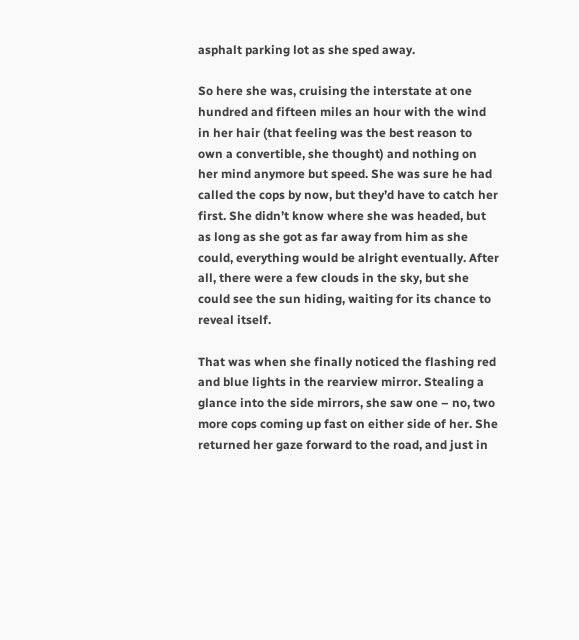asphalt parking lot as she sped away.

So here she was, cruising the interstate at one hundred and fifteen miles an hour with the wind in her hair (that feeling was the best reason to own a convertible, she thought) and nothing on her mind anymore but speed. She was sure he had called the cops by now, but they’d have to catch her first. She didn’t know where she was headed, but as long as she got as far away from him as she could, everything would be alright eventually. After all, there were a few clouds in the sky, but she could see the sun hiding, waiting for its chance to reveal itself.

That was when she finally noticed the flashing red and blue lights in the rearview mirror. Stealing a glance into the side mirrors, she saw one – no, two more cops coming up fast on either side of her. She returned her gaze forward to the road, and just in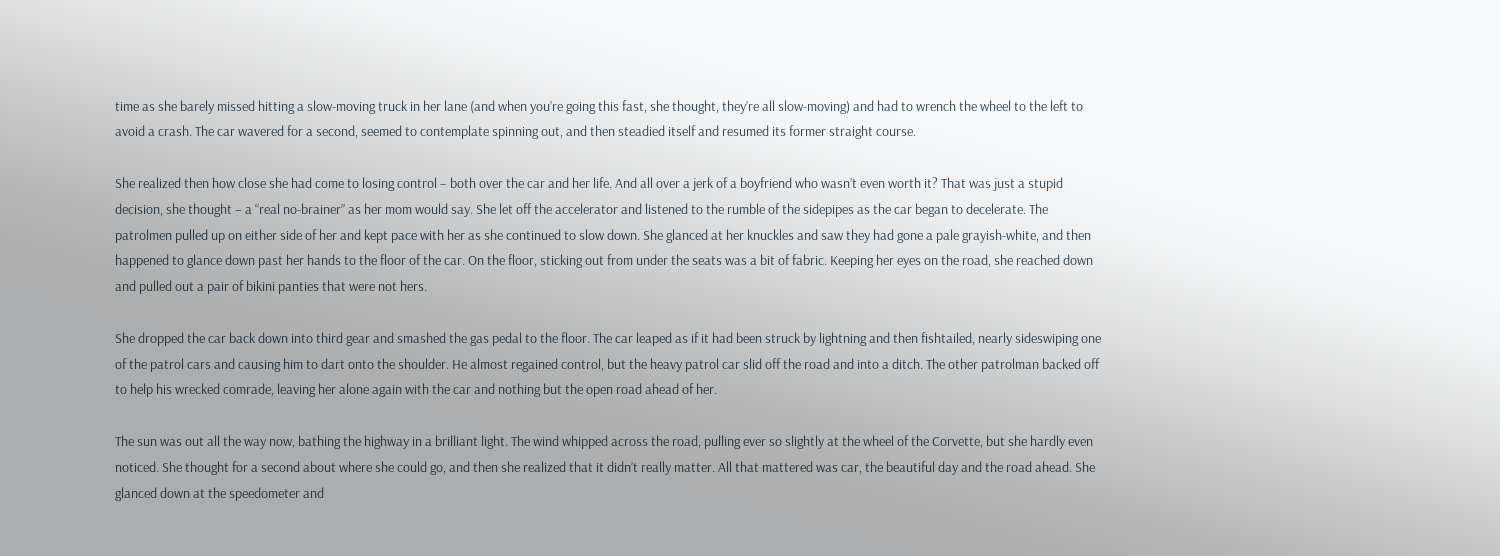time as she barely missed hitting a slow-moving truck in her lane (and when you’re going this fast, she thought, they’re all slow-moving) and had to wrench the wheel to the left to avoid a crash. The car wavered for a second, seemed to contemplate spinning out, and then steadied itself and resumed its former straight course.

She realized then how close she had come to losing control – both over the car and her life. And all over a jerk of a boyfriend who wasn’t even worth it? That was just a stupid decision, she thought – a “real no-brainer” as her mom would say. She let off the accelerator and listened to the rumble of the sidepipes as the car began to decelerate. The patrolmen pulled up on either side of her and kept pace with her as she continued to slow down. She glanced at her knuckles and saw they had gone a pale grayish-white, and then happened to glance down past her hands to the floor of the car. On the floor, sticking out from under the seats was a bit of fabric. Keeping her eyes on the road, she reached down and pulled out a pair of bikini panties that were not hers.

She dropped the car back down into third gear and smashed the gas pedal to the floor. The car leaped as if it had been struck by lightning and then fishtailed, nearly sideswiping one of the patrol cars and causing him to dart onto the shoulder. He almost regained control, but the heavy patrol car slid off the road and into a ditch. The other patrolman backed off to help his wrecked comrade, leaving her alone again with the car and nothing but the open road ahead of her.

The sun was out all the way now, bathing the highway in a brilliant light. The wind whipped across the road, pulling ever so slightly at the wheel of the Corvette, but she hardly even noticed. She thought for a second about where she could go, and then she realized that it didn’t really matter. All that mattered was car, the beautiful day and the road ahead. She glanced down at the speedometer and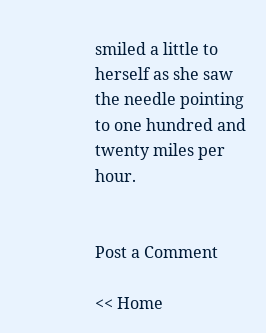smiled a little to herself as she saw the needle pointing to one hundred and twenty miles per hour.


Post a Comment

<< Home